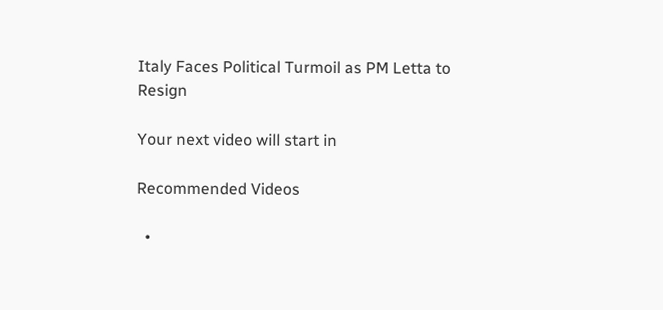Italy Faces Political Turmoil as PM Letta to Resign

Your next video will start in

Recommended Videos

  •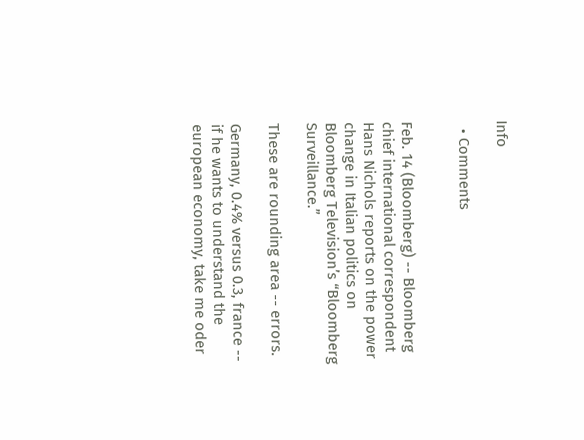Info

  • Comments


Feb. 14 (Bloomberg) -- Bloomberg chief international correspondent Hans Nichols reports on the power change in Italian politics on Bloomberg Television’s “Bloomberg Surveillance.”

These are rounding area -- errors.

Germany, 0.4% versus 0.3, france -- if he wants to understand the european economy, take me oder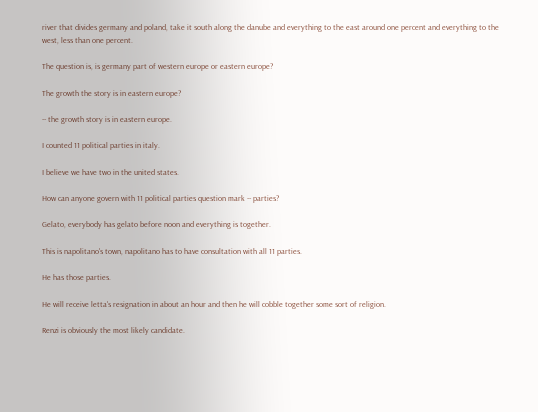river that divides germany and poland, take it south along the danube and everything to the east around one percent and everything to the west, less than one percent.

The question is, is germany part of western europe or eastern europe?

The growth the story is in eastern europe?

-- the growth story is in eastern europe.

I counted 11 political parties in italy.

I believe we have two in the united states.

How can anyone govern with 11 political parties question mark -- parties?

Gelato, everybody has gelato before noon and everything is together.

This is napolitano's town, napolitano has to have consultation with all 11 parties.

He has those parties.

He will receive letta's resignation in about an hour and then he will cobble together some sort of religion.

Renzi is obviously the most likely candidate.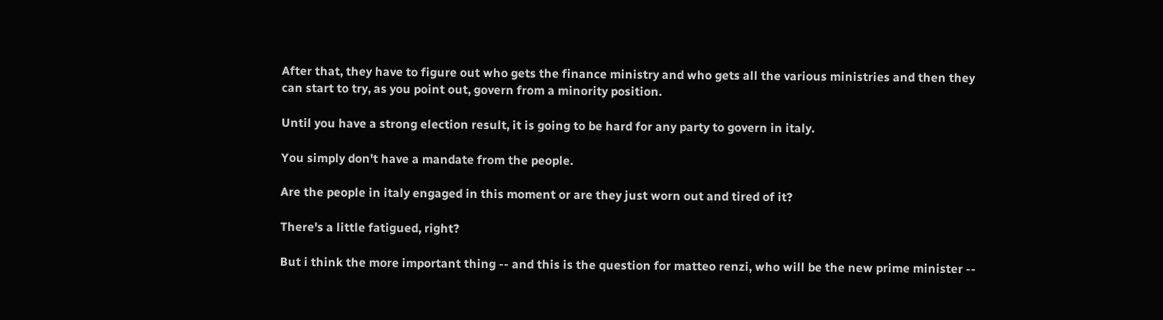After that, they have to figure out who gets the finance ministry and who gets all the various ministries and then they can start to try, as you point out, govern from a minority position.

Until you have a strong election result, it is going to be hard for any party to govern in italy.

You simply don't have a mandate from the people.

Are the people in italy engaged in this moment or are they just worn out and tired of it?

There's a little fatigued, right?

But i think the more important thing -- and this is the question for matteo renzi, who will be the new prime minister --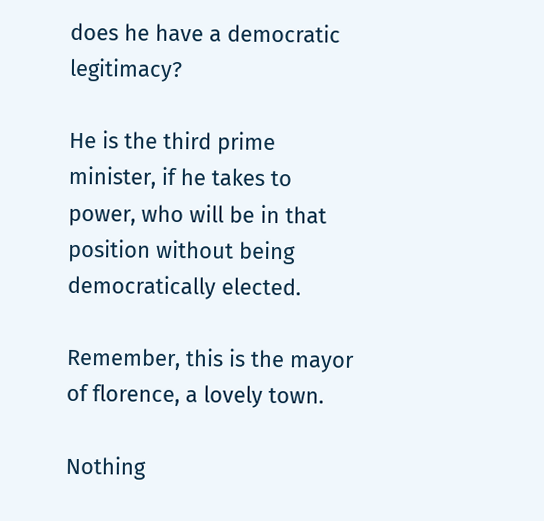does he have a democratic legitimacy?

He is the third prime minister, if he takes to power, who will be in that position without being democratically elected.

Remember, this is the mayor of florence, a lovely town.

Nothing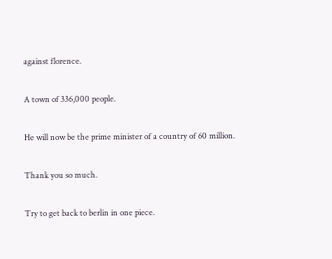against florence.

A town of 336,000 people.

He will now be the prime minister of a country of 60 million.

Thank you so much.

Try to get back to berlin in one piece.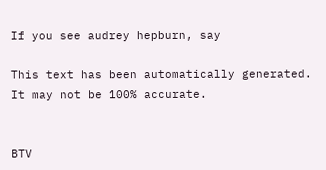If you see audrey hepburn, say

This text has been automatically generated. It may not be 100% accurate.


BTV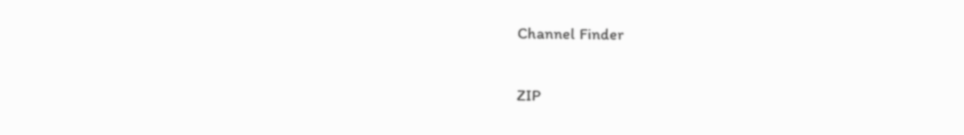Channel Finder


ZIP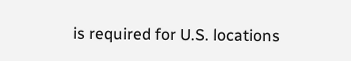is required for U.S. locations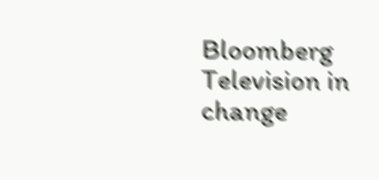Bloomberg Television in   change